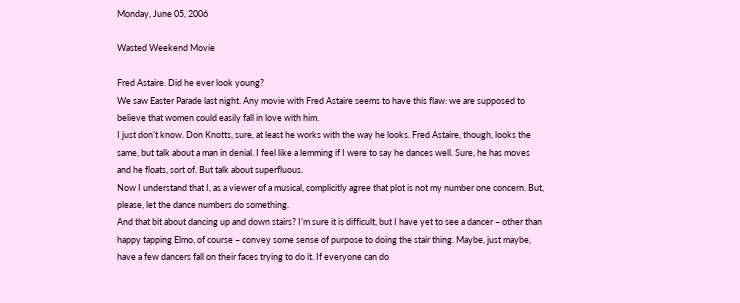Monday, June 05, 2006

Wasted Weekend Movie

Fred Astaire. Did he ever look young?
We saw Easter Parade last night. Any movie with Fred Astaire seems to have this flaw: we are supposed to believe that women could easily fall in love with him.
I just don’t know. Don Knotts, sure, at least he works with the way he looks. Fred Astaire, though, looks the same, but talk about a man in denial. I feel like a lemming if I were to say he dances well. Sure, he has moves and he floats, sort of. But talk about superfluous.
Now I understand that I, as a viewer of a musical, complicitly agree that plot is not my number one concern. But, please, let the dance numbers do something.
And that bit about dancing up and down stairs? I’m sure it is difficult, but I have yet to see a dancer – other than happy tapping Elmo, of course – convey some sense of purpose to doing the stair thing. Maybe, just maybe, have a few dancers fall on their faces trying to do it. If everyone can do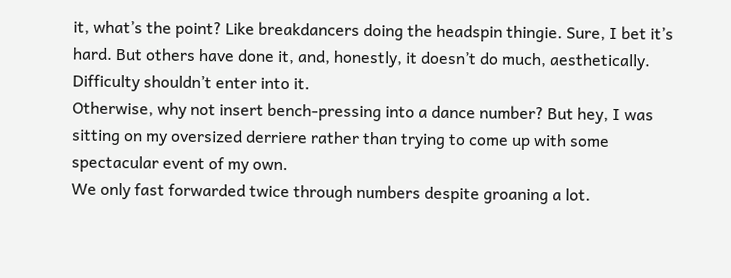it, what’s the point? Like breakdancers doing the headspin thingie. Sure, I bet it’s hard. But others have done it, and, honestly, it doesn’t do much, aesthetically. Difficulty shouldn’t enter into it.
Otherwise, why not insert bench-pressing into a dance number? But hey, I was sitting on my oversized derriere rather than trying to come up with some spectacular event of my own.
We only fast forwarded twice through numbers despite groaning a lot.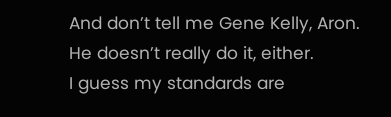And don’t tell me Gene Kelly, Aron. He doesn’t really do it, either.
I guess my standards are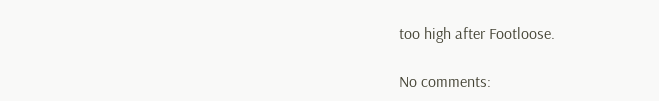too high after Footloose.

No comments: